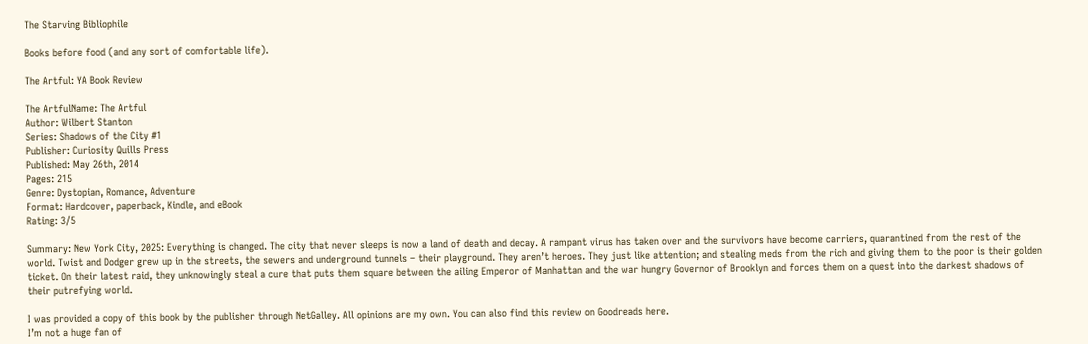The Starving Bibliophile

Books before food (and any sort of comfortable life).

The Artful: YA Book Review

The ArtfulName: The Artful
Author: Wilbert Stanton
Series: Shadows of the City #1
Publisher: Curiosity Quills Press
Published: May 26th, 2014
Pages: 215
Genre: Dystopian, Romance, Adventure
Format: Hardcover, paperback, Kindle, and eBook
Rating: 3/5

Summary: New York City, 2025: Everything is changed. The city that never sleeps is now a land of death and decay. A rampant virus has taken over and the survivors have become carriers, quarantined from the rest of the world. Twist and Dodger grew up in the streets, the sewers and underground tunnels – their playground. They aren’t heroes. They just like attention; and stealing meds from the rich and giving them to the poor is their golden ticket. On their latest raid, they unknowingly steal a cure that puts them square between the ailing Emperor of Manhattan and the war hungry Governor of Brooklyn and forces them on a quest into the darkest shadows of their putrefying world.

I was provided a copy of this book by the publisher through NetGalley. All opinions are my own. You can also find this review on Goodreads here.
I’m not a huge fan of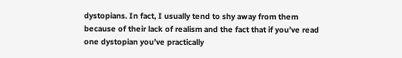dystopians. In fact, I usually tend to shy away from them because of their lack of realism and the fact that if you’ve read one dystopian you’ve practically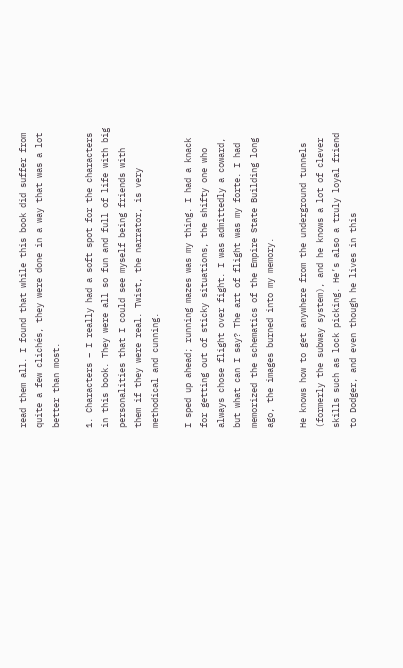read them all. I found that while this book did suffer from quite a few clichés, they were done in a way that was a lot better than most.

1. Characters – I really had a soft spot for the characters in this book. They were all so fun and full of life with big personalities that I could see myself being friends with them if they were real. Twist, the narrator, is very methodical and cunning.

I sped up ahead; running mazes was my thing. I had a knack for getting out of sticky situations, the shifty one who always chose flight over fight. I was admittedly a coward, but what can I say? The art of flight was my forte. I had memorized the schematics of the Empire State Building long ago, the images burned into my memory.

He knows how to get anywhere from the underground tunnels (formerly the subway system), and he knows a lot of clever skills such as lock picking. He’s also a truly loyal friend to Dodger, and even though he lives in this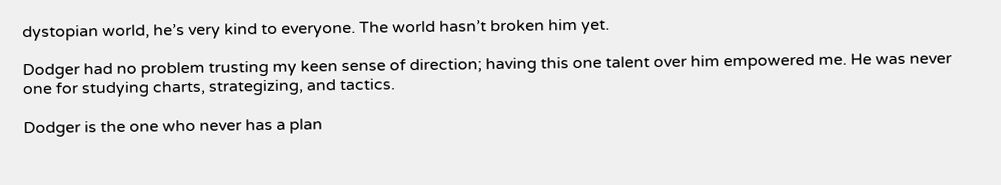dystopian world, he’s very kind to everyone. The world hasn’t broken him yet.

Dodger had no problem trusting my keen sense of direction; having this one talent over him empowered me. He was never one for studying charts, strategizing, and tactics.

Dodger is the one who never has a plan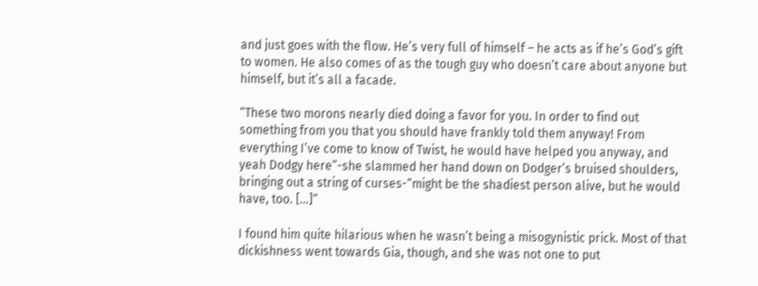and just goes with the flow. He’s very full of himself – he acts as if he’s God’s gift to women. He also comes of as the tough guy who doesn’t care about anyone but himself, but it’s all a facade.

“These two morons nearly died doing a favor for you. In order to find out something from you that you should have frankly told them anyway! From everything I’ve come to know of Twist, he would have helped you anyway, and yeah Dodgy here”-she slammed her hand down on Dodger’s bruised shoulders, bringing out a string of curses-“might be the shadiest person alive, but he would have, too. […]”

I found him quite hilarious when he wasn’t being a misogynistic prick. Most of that dickishness went towards Gia, though, and she was not one to put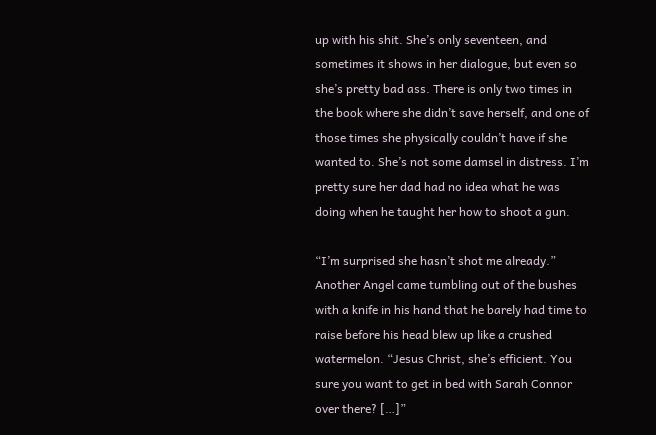up with his shit. She’s only seventeen, and sometimes it shows in her dialogue, but even so she’s pretty bad ass. There is only two times in the book where she didn’t save herself, and one of those times she physically couldn’t have if she wanted to. She’s not some damsel in distress. I’m pretty sure her dad had no idea what he was doing when he taught her how to shoot a gun.

“I’m surprised she hasn’t shot me already.” Another Angel came tumbling out of the bushes with a knife in his hand that he barely had time to raise before his head blew up like a crushed watermelon. “Jesus Christ, she’s efficient. You sure you want to get in bed with Sarah Connor over there? […]”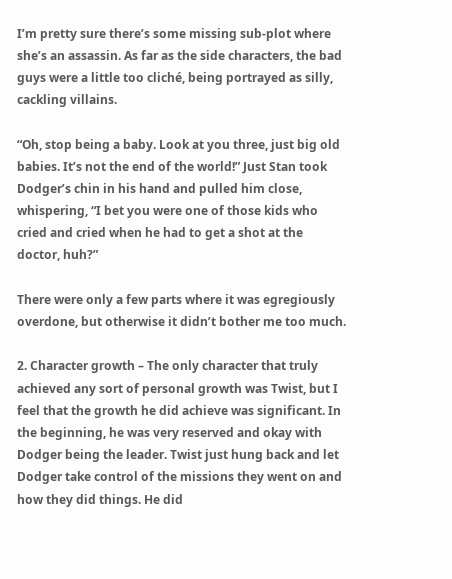I’m pretty sure there’s some missing sub-plot where she’s an assassin. As far as the side characters, the bad guys were a little too cliché, being portrayed as silly, cackling villains.

“Oh, stop being a baby. Look at you three, just big old babies. It’s not the end of the world!” Just Stan took Dodger’s chin in his hand and pulled him close, whispering, “I bet you were one of those kids who cried and cried when he had to get a shot at the doctor, huh?”

There were only a few parts where it was egregiously overdone, but otherwise it didn’t bother me too much.

2. Character growth – The only character that truly achieved any sort of personal growth was Twist, but I feel that the growth he did achieve was significant. In the beginning, he was very reserved and okay with Dodger being the leader. Twist just hung back and let Dodger take control of the missions they went on and how they did things. He did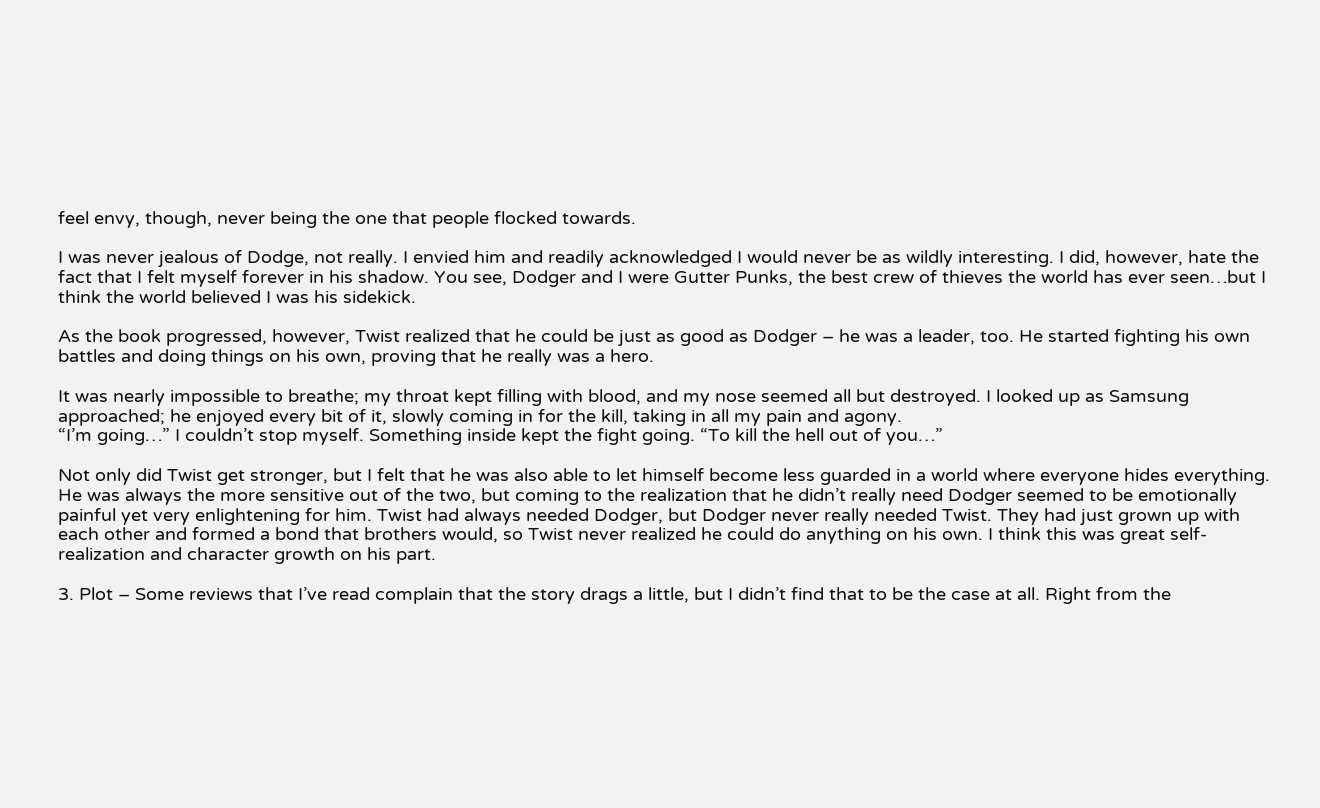feel envy, though, never being the one that people flocked towards.

I was never jealous of Dodge, not really. I envied him and readily acknowledged I would never be as wildly interesting. I did, however, hate the fact that I felt myself forever in his shadow. You see, Dodger and I were Gutter Punks, the best crew of thieves the world has ever seen…but I think the world believed I was his sidekick.

As the book progressed, however, Twist realized that he could be just as good as Dodger – he was a leader, too. He started fighting his own battles and doing things on his own, proving that he really was a hero.

It was nearly impossible to breathe; my throat kept filling with blood, and my nose seemed all but destroyed. I looked up as Samsung approached; he enjoyed every bit of it, slowly coming in for the kill, taking in all my pain and agony.
“I’m going…” I couldn’t stop myself. Something inside kept the fight going. “To kill the hell out of you…”

Not only did Twist get stronger, but I felt that he was also able to let himself become less guarded in a world where everyone hides everything. He was always the more sensitive out of the two, but coming to the realization that he didn’t really need Dodger seemed to be emotionally painful yet very enlightening for him. Twist had always needed Dodger, but Dodger never really needed Twist. They had just grown up with each other and formed a bond that brothers would, so Twist never realized he could do anything on his own. I think this was great self-realization and character growth on his part.

3. Plot – Some reviews that I’ve read complain that the story drags a little, but I didn’t find that to be the case at all. Right from the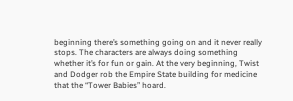beginning there’s something going on and it never really stops. The characters are always doing something whether it’s for fun or gain. At the very beginning, Twist and Dodger rob the Empire State building for medicine that the “Tower Babies” hoard.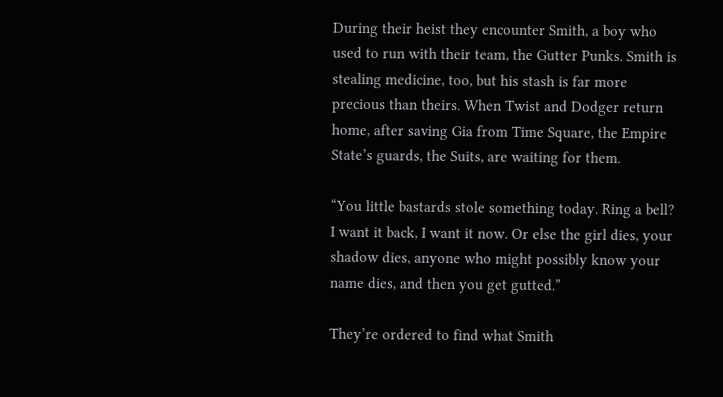During their heist they encounter Smith, a boy who used to run with their team, the Gutter Punks. Smith is stealing medicine, too, but his stash is far more precious than theirs. When Twist and Dodger return home, after saving Gia from Time Square, the Empire State’s guards, the Suits, are waiting for them.

“You little bastards stole something today. Ring a bell? I want it back, I want it now. Or else the girl dies, your shadow dies, anyone who might possibly know your name dies, and then you get gutted.”

They’re ordered to find what Smith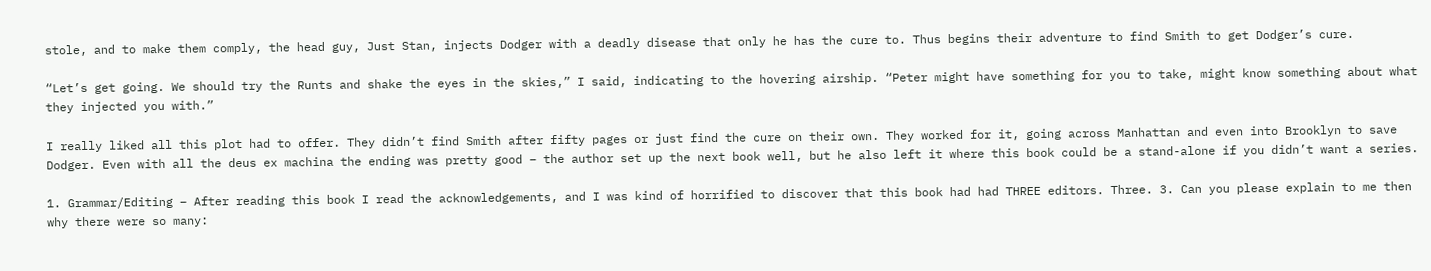stole, and to make them comply, the head guy, Just Stan, injects Dodger with a deadly disease that only he has the cure to. Thus begins their adventure to find Smith to get Dodger’s cure.

“Let’s get going. We should try the Runts and shake the eyes in the skies,” I said, indicating to the hovering airship. “Peter might have something for you to take, might know something about what they injected you with.”

I really liked all this plot had to offer. They didn’t find Smith after fifty pages or just find the cure on their own. They worked for it, going across Manhattan and even into Brooklyn to save Dodger. Even with all the deus ex machina the ending was pretty good – the author set up the next book well, but he also left it where this book could be a stand-alone if you didn’t want a series.

1. Grammar/Editing – After reading this book I read the acknowledgements, and I was kind of horrified to discover that this book had had THREE editors. Three. 3. Can you please explain to me then why there were so many: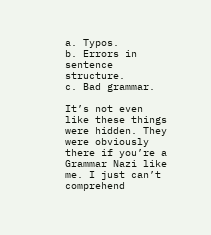a. Typos.
b. Errors in sentence structure.
c. Bad grammar.

It’s not even like these things were hidden. They were obviously there if you’re a Grammar Nazi like me. I just can’t comprehend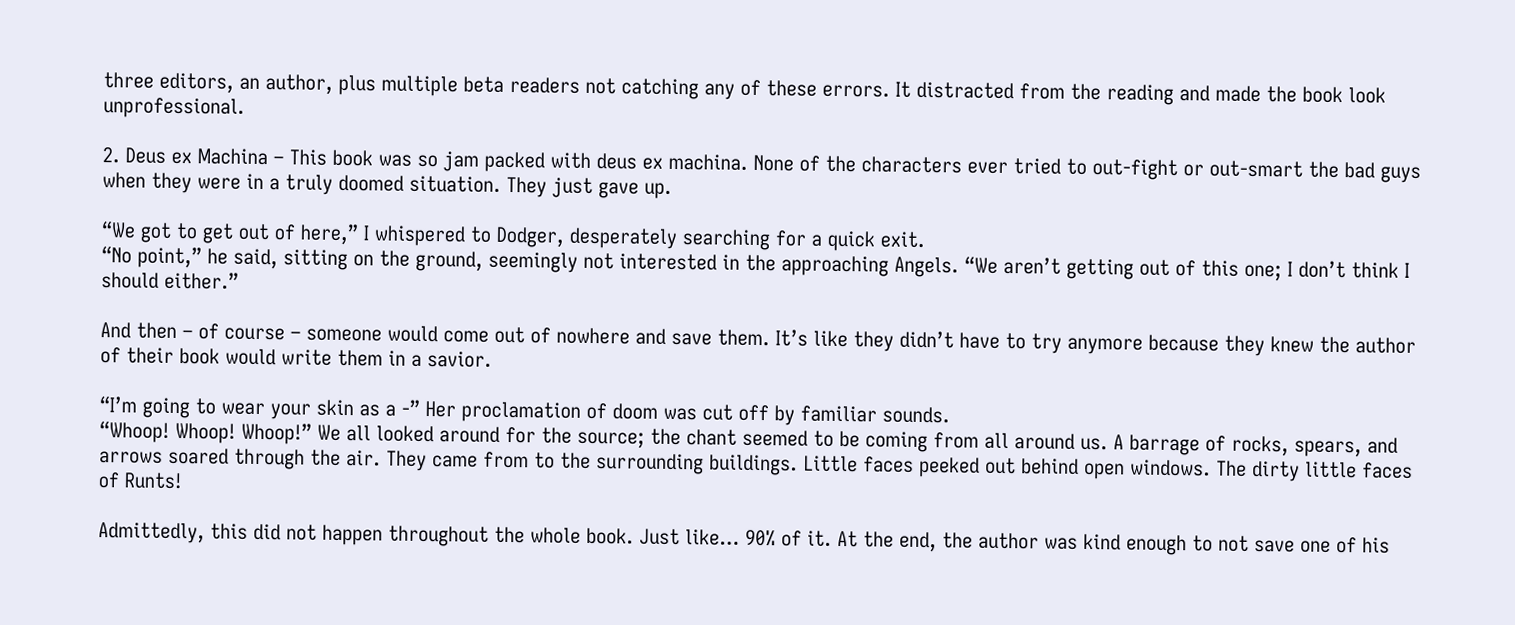three editors, an author, plus multiple beta readers not catching any of these errors. It distracted from the reading and made the book look unprofessional.

2. Deus ex Machina – This book was so jam packed with deus ex machina. None of the characters ever tried to out-fight or out-smart the bad guys when they were in a truly doomed situation. They just gave up.

“We got to get out of here,” I whispered to Dodger, desperately searching for a quick exit.
“No point,” he said, sitting on the ground, seemingly not interested in the approaching Angels. “We aren’t getting out of this one; I don’t think I should either.”

And then – of course – someone would come out of nowhere and save them. It’s like they didn’t have to try anymore because they knew the author of their book would write them in a savior.

“I’m going to wear your skin as a -” Her proclamation of doom was cut off by familiar sounds.
“Whoop! Whoop! Whoop!” We all looked around for the source; the chant seemed to be coming from all around us. A barrage of rocks, spears, and arrows soared through the air. They came from to the surrounding buildings. Little faces peeked out behind open windows. The dirty little faces of Runts!

Admittedly, this did not happen throughout the whole book. Just like… 90% of it. At the end, the author was kind enough to not save one of his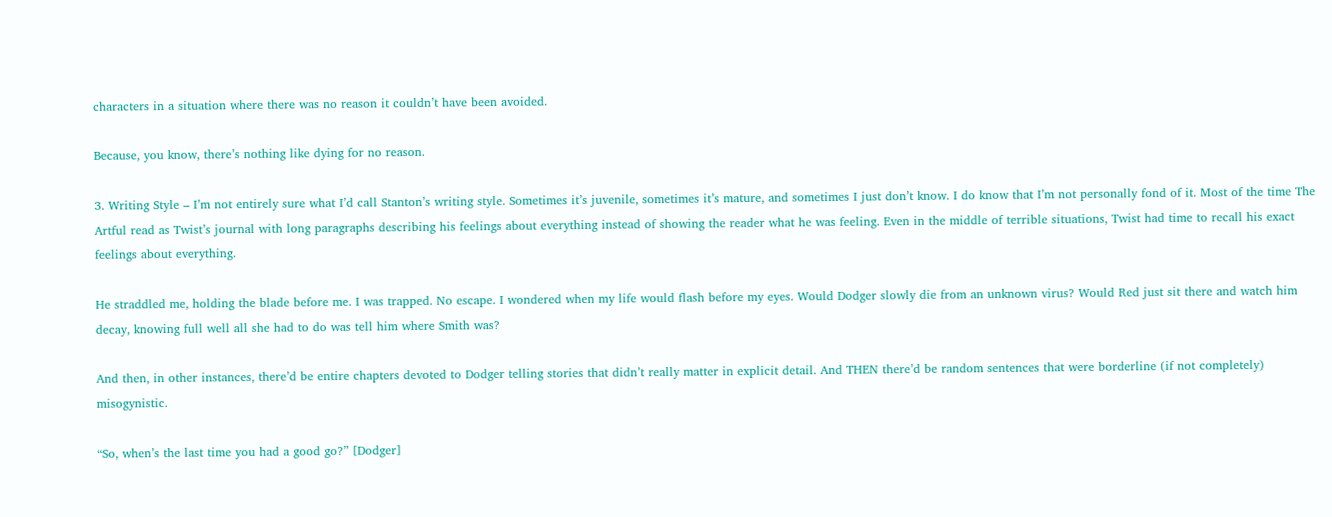characters in a situation where there was no reason it couldn’t have been avoided.

Because, you know, there’s nothing like dying for no reason.

3. Writing Style – I’m not entirely sure what I’d call Stanton’s writing style. Sometimes it’s juvenile, sometimes it’s mature, and sometimes I just don’t know. I do know that I’m not personally fond of it. Most of the time The Artful read as Twist’s journal with long paragraphs describing his feelings about everything instead of showing the reader what he was feeling. Even in the middle of terrible situations, Twist had time to recall his exact feelings about everything.

He straddled me, holding the blade before me. I was trapped. No escape. I wondered when my life would flash before my eyes. Would Dodger slowly die from an unknown virus? Would Red just sit there and watch him decay, knowing full well all she had to do was tell him where Smith was?

And then, in other instances, there’d be entire chapters devoted to Dodger telling stories that didn’t really matter in explicit detail. And THEN there’d be random sentences that were borderline (if not completely) misogynistic.

“So, when’s the last time you had a good go?” [Dodger]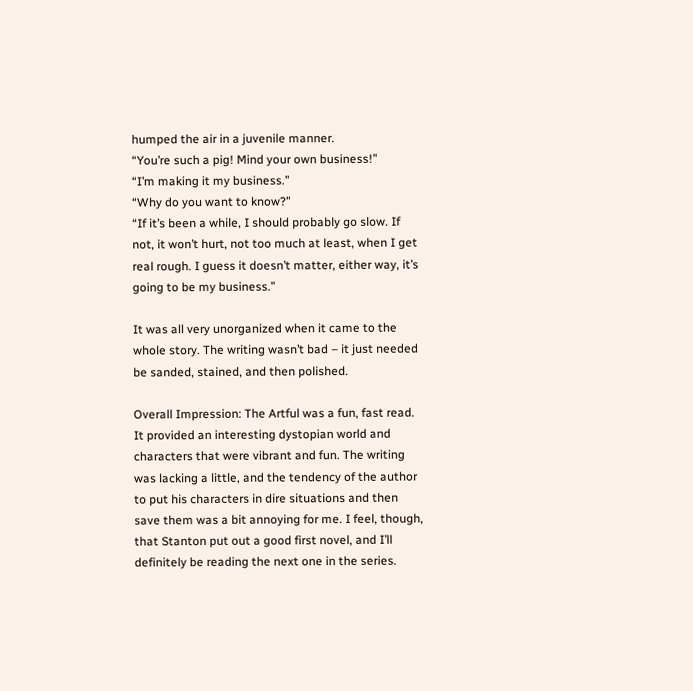humped the air in a juvenile manner.
“You’re such a pig! Mind your own business!”
“I’m making it my business.”
“Why do you want to know?”
“If it’s been a while, I should probably go slow. If not, it won’t hurt, not too much at least, when I get real rough. I guess it doesn’t matter, either way, it’s going to be my business.”

It was all very unorganized when it came to the whole story. The writing wasn’t bad – it just needed be sanded, stained, and then polished.

Overall Impression: The Artful was a fun, fast read. It provided an interesting dystopian world and characters that were vibrant and fun. The writing was lacking a little, and the tendency of the author to put his characters in dire situations and then save them was a bit annoying for me. I feel, though, that Stanton put out a good first novel, and I’ll definitely be reading the next one in the series.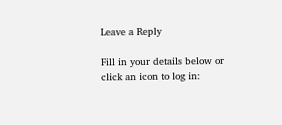Leave a Reply

Fill in your details below or click an icon to log in: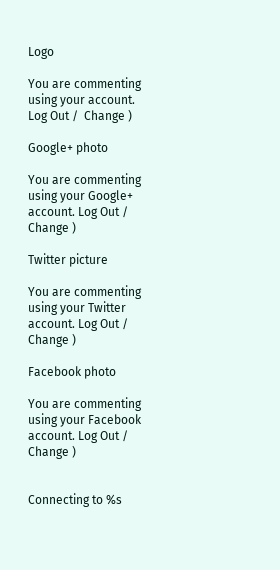Logo

You are commenting using your account. Log Out /  Change )

Google+ photo

You are commenting using your Google+ account. Log Out /  Change )

Twitter picture

You are commenting using your Twitter account. Log Out /  Change )

Facebook photo

You are commenting using your Facebook account. Log Out /  Change )


Connecting to %s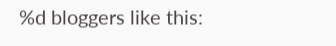%d bloggers like this: